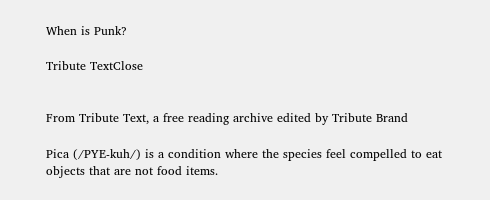When is Punk?

Tribute TextClose


From Tribute Text, a free reading archive edited by Tribute Brand

Pica (/PYE-kuh/) is a condition where the species feel compelled to eat objects that are not food items.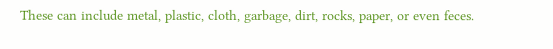These can include metal, plastic, cloth, garbage, dirt, rocks, paper, or even feces.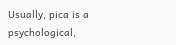Usually, pica is a psychological,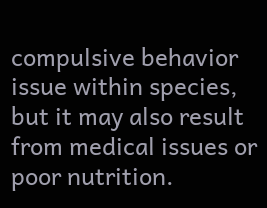compulsive behavior issue within species, but it may also result from medical issues or poor nutrition.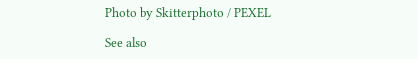Photo by Skitterphoto / PEXEL

See also